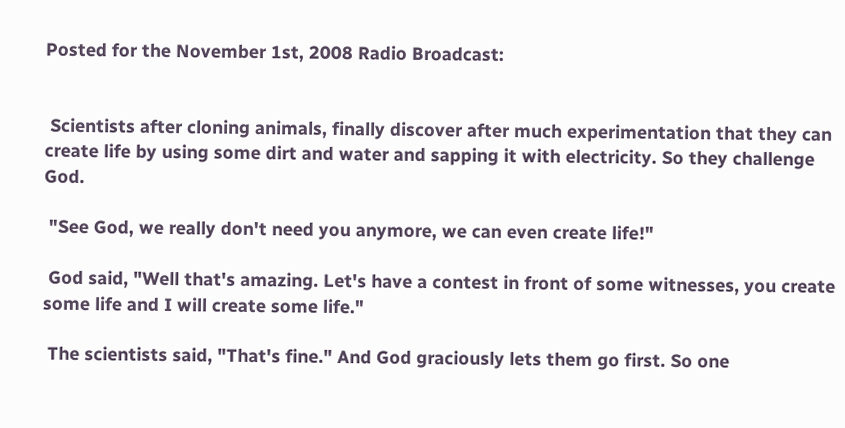Posted for the November 1st, 2008 Radio Broadcast:


 Scientists after cloning animals, finally discover after much experimentation that they can create life by using some dirt and water and sapping it with electricity. So they challenge God.

 "See God, we really don't need you anymore, we can even create life!"

 God said, "Well that's amazing. Let's have a contest in front of some witnesses, you create some life and I will create some life."

 The scientists said, "That's fine." And God graciously lets them go first. So one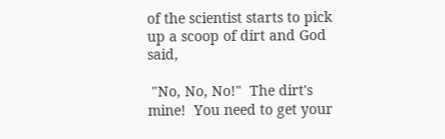of the scientist starts to pick up a scoop of dirt and God said,

 "No, No, No!"  The dirt's mine!  You need to get your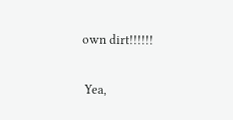own dirt!!!!!!

 Yea,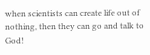when scientists can create life out of nothing, then they can go and talk to God!